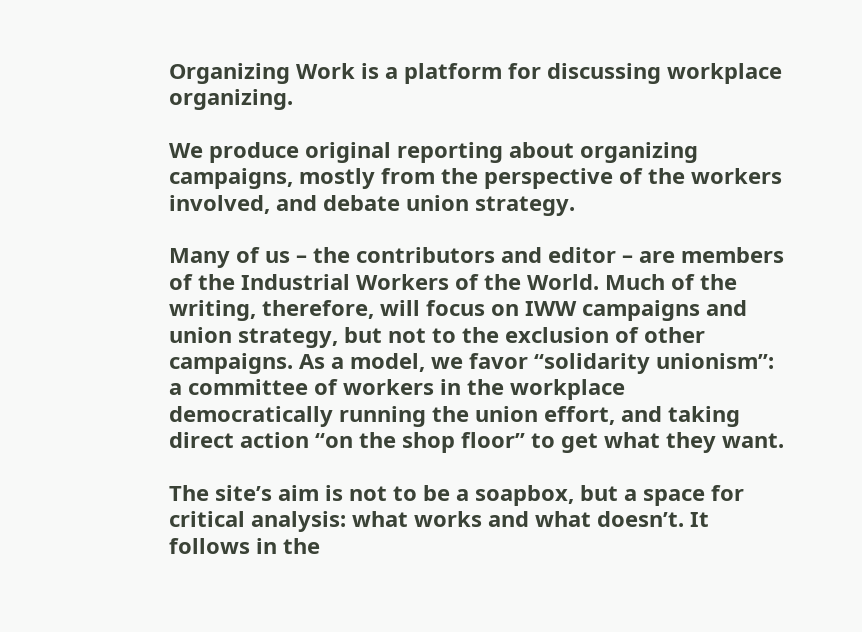Organizing Work is a platform for discussing workplace organizing.

We produce original reporting about organizing campaigns, mostly from the perspective of the workers involved, and debate union strategy.

Many of us – the contributors and editor – are members of the Industrial Workers of the World. Much of the writing, therefore, will focus on IWW campaigns and union strategy, but not to the exclusion of other campaigns. As a model, we favor “solidarity unionism”: a committee of workers in the workplace democratically running the union effort, and taking direct action “on the shop floor” to get what they want.

The site’s aim is not to be a soapbox, but a space for critical analysis: what works and what doesn’t. It follows in the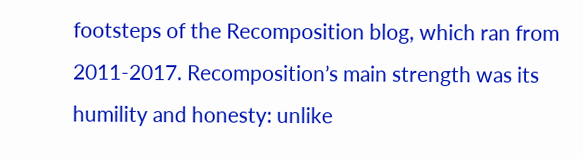footsteps of the Recomposition blog, which ran from 2011-2017. Recomposition’s main strength was its humility and honesty: unlike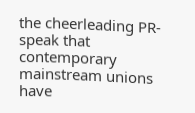the cheerleading PR-speak that contemporary mainstream unions have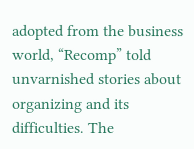adopted from the business world, “Recomp” told unvarnished stories about organizing and its difficulties. The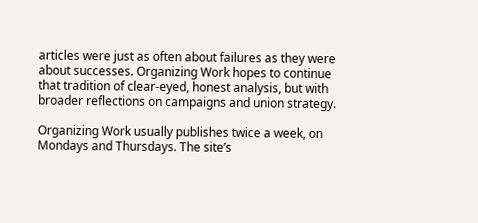articles were just as often about failures as they were about successes. Organizing Work hopes to continue that tradition of clear-eyed, honest analysis, but with broader reflections on campaigns and union strategy.

Organizing Work usually publishes twice a week, on Mondays and Thursdays. The site’s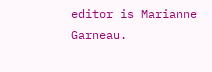editor is Marianne Garneau.